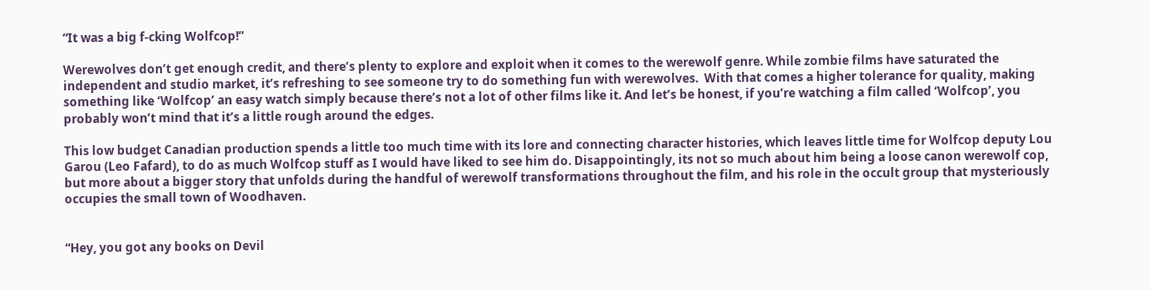“It was a big f-cking Wolfcop!”

Werewolves don’t get enough credit, and there’s plenty to explore and exploit when it comes to the werewolf genre. While zombie films have saturated the independent and studio market, it’s refreshing to see someone try to do something fun with werewolves.  With that comes a higher tolerance for quality, making something like ‘Wolfcop’ an easy watch simply because there’s not a lot of other films like it. And let’s be honest, if you’re watching a film called ‘Wolfcop’, you probably won’t mind that it’s a little rough around the edges.

This low budget Canadian production spends a little too much time with its lore and connecting character histories, which leaves little time for Wolfcop deputy Lou Garou (Leo Fafard), to do as much Wolfcop stuff as I would have liked to see him do. Disappointingly, its not so much about him being a loose canon werewolf cop, but more about a bigger story that unfolds during the handful of werewolf transformations throughout the film, and his role in the occult group that mysteriously occupies the small town of Woodhaven.


“Hey, you got any books on Devil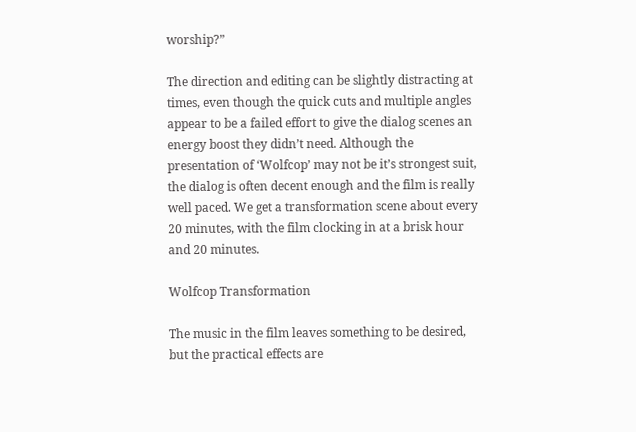worship?”

The direction and editing can be slightly distracting at times, even though the quick cuts and multiple angles appear to be a failed effort to give the dialog scenes an energy boost they didn’t need. Although the presentation of ‘Wolfcop’ may not be it’s strongest suit, the dialog is often decent enough and the film is really well paced. We get a transformation scene about every 20 minutes, with the film clocking in at a brisk hour and 20 minutes.

Wolfcop Transformation

The music in the film leaves something to be desired, but the practical effects are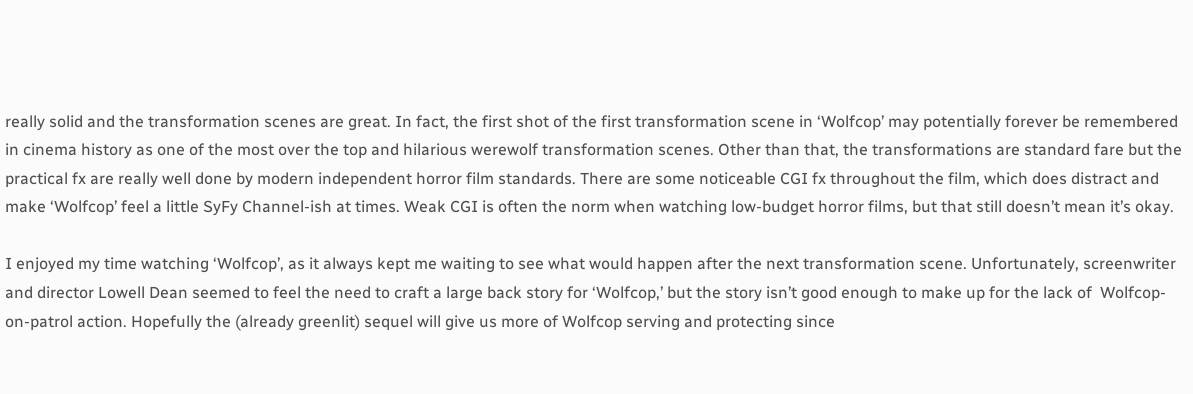really solid and the transformation scenes are great. In fact, the first shot of the first transformation scene in ‘Wolfcop’ may potentially forever be remembered in cinema history as one of the most over the top and hilarious werewolf transformation scenes. Other than that, the transformations are standard fare but the practical fx are really well done by modern independent horror film standards. There are some noticeable CGI fx throughout the film, which does distract and make ‘Wolfcop’ feel a little SyFy Channel-ish at times. Weak CGI is often the norm when watching low-budget horror films, but that still doesn’t mean it’s okay.

I enjoyed my time watching ‘Wolfcop’, as it always kept me waiting to see what would happen after the next transformation scene. Unfortunately, screenwriter and director Lowell Dean seemed to feel the need to craft a large back story for ‘Wolfcop,’ but the story isn’t good enough to make up for the lack of  Wolfcop-on-patrol action. Hopefully the (already greenlit) sequel will give us more of Wolfcop serving and protecting since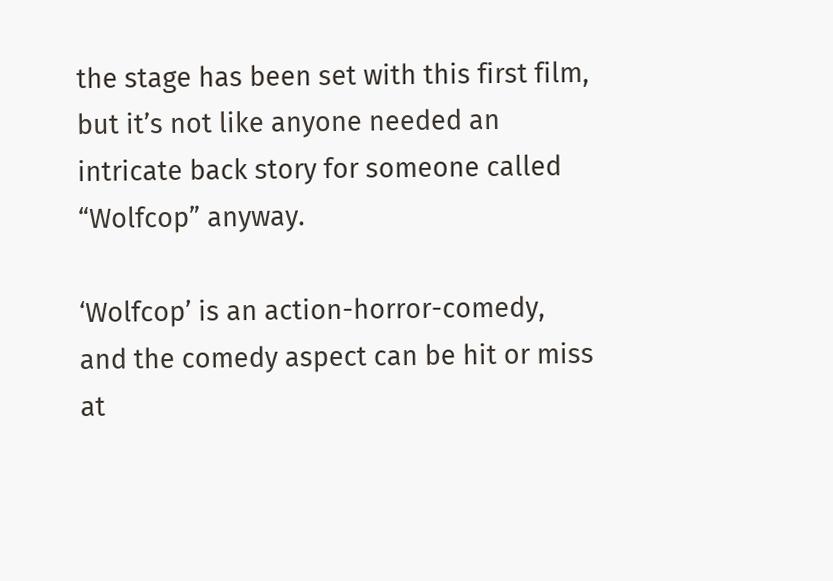the stage has been set with this first film, but it’s not like anyone needed an intricate back story for someone called “Wolfcop” anyway.

‘Wolfcop’ is an action-horror-comedy, and the comedy aspect can be hit or miss at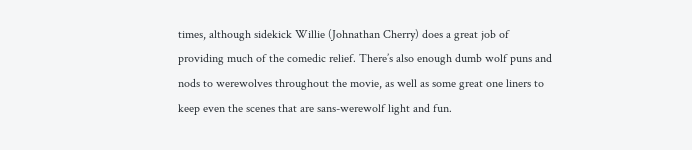times, although sidekick Willie (Johnathan Cherry) does a great job of providing much of the comedic relief. There’s also enough dumb wolf puns and nods to werewolves throughout the movie, as well as some great one liners to keep even the scenes that are sans-werewolf light and fun.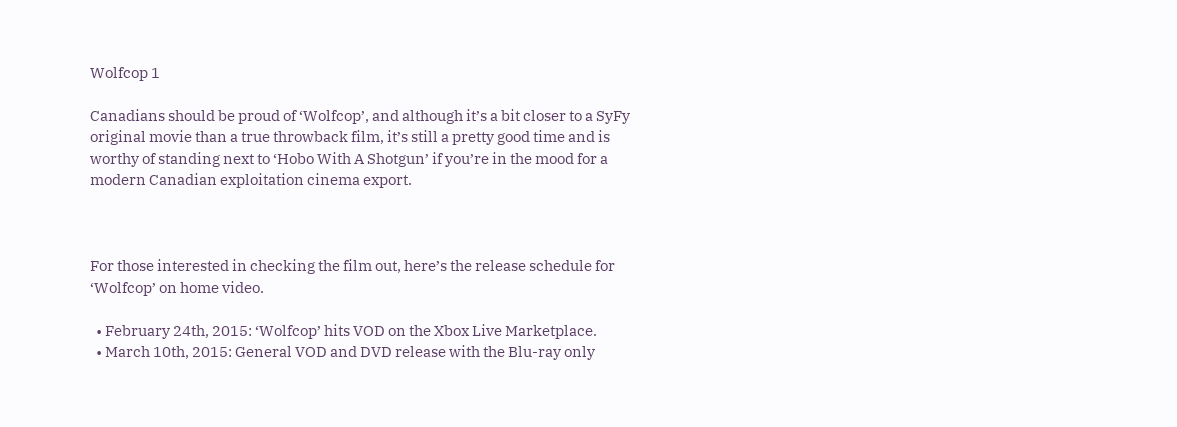Wolfcop 1

Canadians should be proud of ‘Wolfcop’, and although it’s a bit closer to a SyFy original movie than a true throwback film, it’s still a pretty good time and is worthy of standing next to ‘Hobo With A Shotgun’ if you’re in the mood for a modern Canadian exploitation cinema export.



For those interested in checking the film out, here’s the release schedule for ‘Wolfcop’ on home video.

  • February 24th, 2015: ‘Wolfcop’ hits VOD on the Xbox Live Marketplace.
  • March 10th, 2015: General VOD and DVD release with the Blu-ray only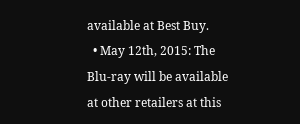available at Best Buy.
  • May 12th, 2015: The Blu-ray will be available at other retailers at this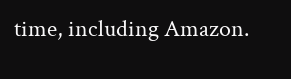time, including Amazon.